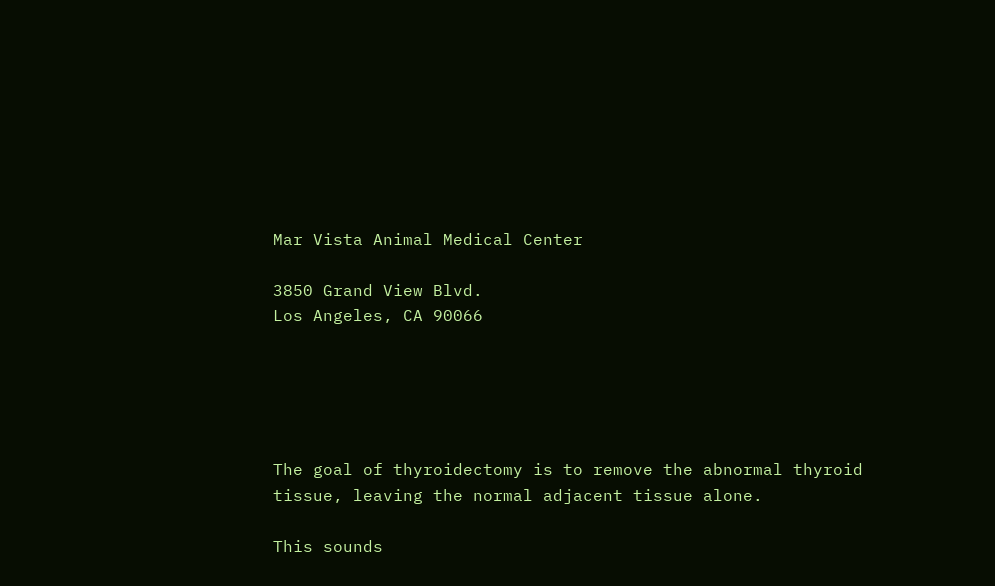Mar Vista Animal Medical Center

3850 Grand View Blvd.
Los Angeles, CA 90066





The goal of thyroidectomy is to remove the abnormal thyroid tissue, leaving the normal adjacent tissue alone.

This sounds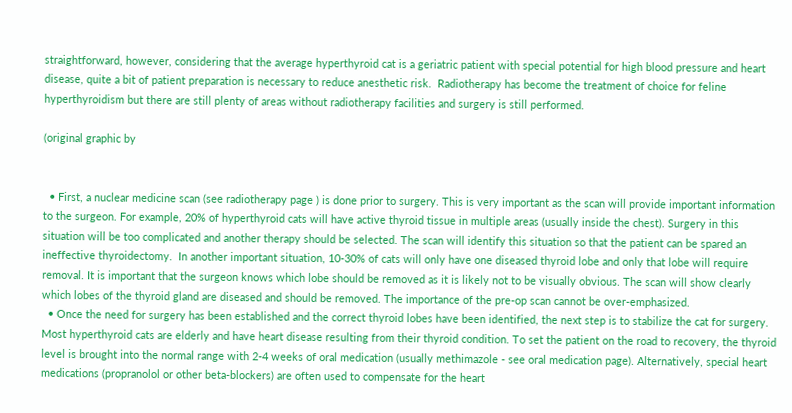straightforward, however, considering that the average hyperthyroid cat is a geriatric patient with special potential for high blood pressure and heart disease, quite a bit of patient preparation is necessary to reduce anesthetic risk.  Radiotherapy has become the treatment of choice for feline hyperthyroidism but there are still plenty of areas without radiotherapy facilities and surgery is still performed.

(original graphic by


  • First, a nuclear medicine scan (see radiotherapy page ) is done prior to surgery. This is very important as the scan will provide important information to the surgeon. For example, 20% of hyperthyroid cats will have active thyroid tissue in multiple areas (usually inside the chest). Surgery in this situation will be too complicated and another therapy should be selected. The scan will identify this situation so that the patient can be spared an ineffective thyroidectomy.  In another important situation, 10-30% of cats will only have one diseased thyroid lobe and only that lobe will require removal. It is important that the surgeon knows which lobe should be removed as it is likely not to be visually obvious. The scan will show clearly which lobes of the thyroid gland are diseased and should be removed. The importance of the pre-op scan cannot be over-emphasized.
  • Once the need for surgery has been established and the correct thyroid lobes have been identified, the next step is to stabilize the cat for surgery. Most hyperthyroid cats are elderly and have heart disease resulting from their thyroid condition. To set the patient on the road to recovery, the thyroid level is brought into the normal range with 2-4 weeks of oral medication (usually methimazole - see oral medication page). Alternatively, special heart medications (propranolol or other beta-blockers) are often used to compensate for the heart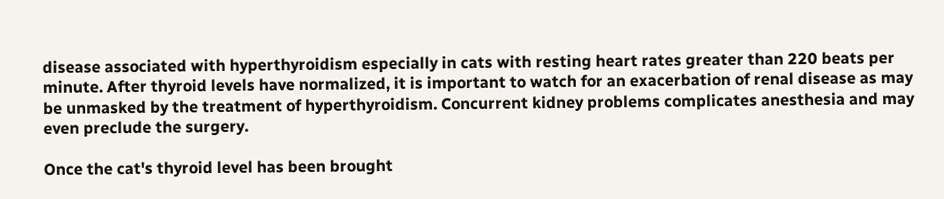disease associated with hyperthyroidism especially in cats with resting heart rates greater than 220 beats per minute. After thyroid levels have normalized, it is important to watch for an exacerbation of renal disease as may be unmasked by the treatment of hyperthyroidism. Concurrent kidney problems complicates anesthesia and may even preclude the surgery.

Once the cat's thyroid level has been brought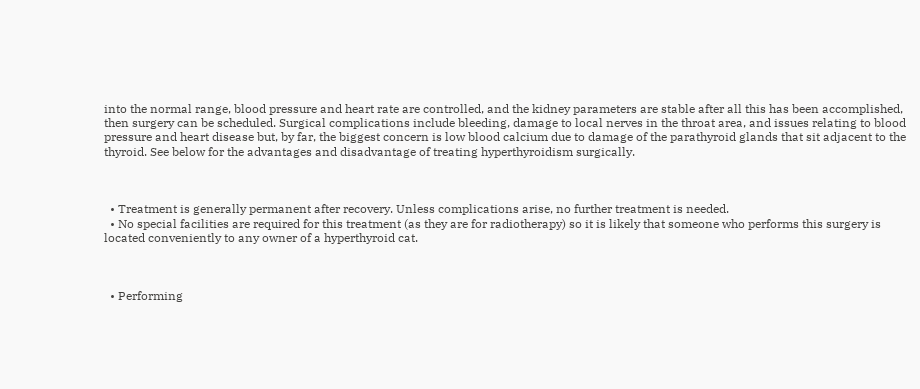into the normal range, blood pressure and heart rate are controlled, and the kidney parameters are stable after all this has been accomplished, then surgery can be scheduled. Surgical complications include bleeding, damage to local nerves in the throat area, and issues relating to blood pressure and heart disease but, by far, the biggest concern is low blood calcium due to damage of the parathyroid glands that sit adjacent to the thyroid. See below for the advantages and disadvantage of treating hyperthyroidism surgically.



  • Treatment is generally permanent after recovery. Unless complications arise, no further treatment is needed.
  • No special facilities are required for this treatment (as they are for radiotherapy) so it is likely that someone who performs this surgery is located conveniently to any owner of a hyperthyroid cat.



  • Performing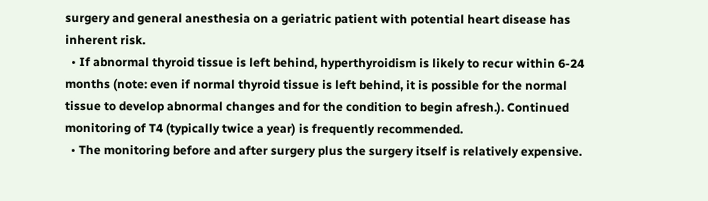surgery and general anesthesia on a geriatric patient with potential heart disease has inherent risk.
  • If abnormal thyroid tissue is left behind, hyperthyroidism is likely to recur within 6-24 months (note: even if normal thyroid tissue is left behind, it is possible for the normal tissue to develop abnormal changes and for the condition to begin afresh.). Continued monitoring of T4 (typically twice a year) is frequently recommended.
  • The monitoring before and after surgery plus the surgery itself is relatively expensive.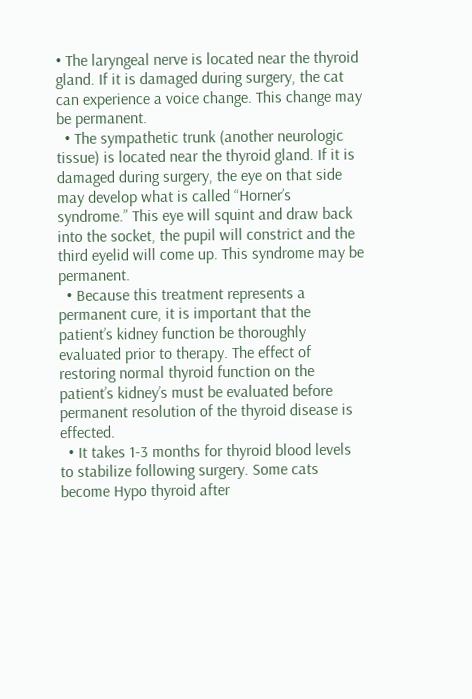• The laryngeal nerve is located near the thyroid gland. If it is damaged during surgery, the cat can experience a voice change. This change may be permanent.
  • The sympathetic trunk (another neurologic tissue) is located near the thyroid gland. If it is damaged during surgery, the eye on that side may develop what is called “Horner’s syndrome.” This eye will squint and draw back into the socket, the pupil will constrict and the third eyelid will come up. This syndrome may be permanent.
  • Because this treatment represents a permanent cure, it is important that the patient’s kidney function be thoroughly evaluated prior to therapy. The effect of restoring normal thyroid function on the patient’s kidney’s must be evaluated before permanent resolution of the thyroid disease is effected.
  • It takes 1-3 months for thyroid blood levels to stabilize following surgery. Some cats become Hypo thyroid after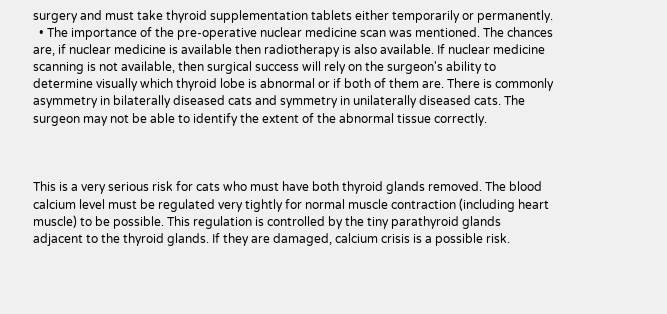surgery and must take thyroid supplementation tablets either temporarily or permanently.
  • The importance of the pre-operative nuclear medicine scan was mentioned. The chances are, if nuclear medicine is available then radiotherapy is also available. If nuclear medicine scanning is not available, then surgical success will rely on the surgeon's ability to determine visually which thyroid lobe is abnormal or if both of them are. There is commonly asymmetry in bilaterally diseased cats and symmetry in unilaterally diseased cats. The surgeon may not be able to identify the extent of the abnormal tissue correctly.



This is a very serious risk for cats who must have both thyroid glands removed. The blood calcium level must be regulated very tightly for normal muscle contraction (including heart muscle) to be possible. This regulation is controlled by the tiny parathyroid glands adjacent to the thyroid glands. If they are damaged, calcium crisis is a possible risk.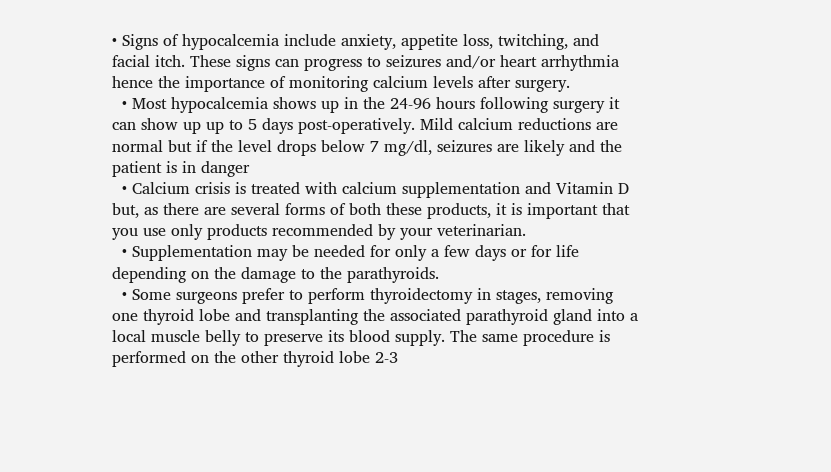• Signs of hypocalcemia include anxiety, appetite loss, twitching, and facial itch. These signs can progress to seizures and/or heart arrhythmia hence the importance of monitoring calcium levels after surgery.
  • Most hypocalcemia shows up in the 24-96 hours following surgery it can show up up to 5 days post-operatively. Mild calcium reductions are normal but if the level drops below 7 mg/dl, seizures are likely and the patient is in danger
  • Calcium crisis is treated with calcium supplementation and Vitamin D but, as there are several forms of both these products, it is important that you use only products recommended by your veterinarian.
  • Supplementation may be needed for only a few days or for life depending on the damage to the parathyroids.
  • Some surgeons prefer to perform thyroidectomy in stages, removing one thyroid lobe and transplanting the associated parathyroid gland into a local muscle belly to preserve its blood supply. The same procedure is performed on the other thyroid lobe 2-3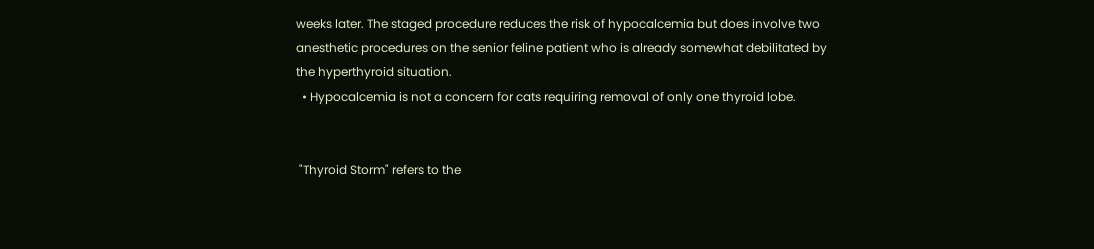weeks later. The staged procedure reduces the risk of hypocalcemia but does involve two anesthetic procedures on the senior feline patient who is already somewhat debilitated by the hyperthyroid situation.
  • Hypocalcemia is not a concern for cats requiring removal of only one thyroid lobe.


 "Thyroid Storm" refers to the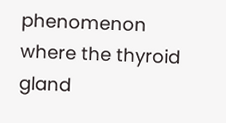phenomenon where the thyroid gland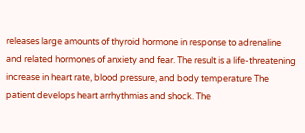releases large amounts of thyroid hormone in response to adrenaline and related hormones of anxiety and fear. The result is a life-threatening increase in heart rate, blood pressure, and body temperature The patient develops heart arrhythmias and shock. The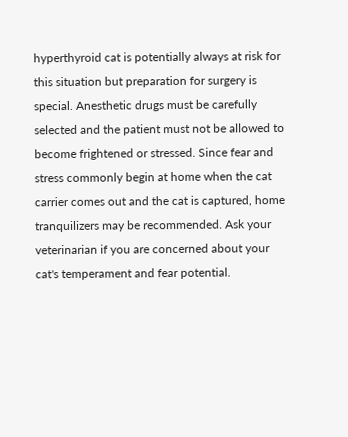hyperthyroid cat is potentially always at risk for this situation but preparation for surgery is special. Anesthetic drugs must be carefully selected and the patient must not be allowed to become frightened or stressed. Since fear and stress commonly begin at home when the cat carrier comes out and the cat is captured, home tranquilizers may be recommended. Ask your veterinarian if you are concerned about your cat's temperament and fear potential.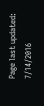Page last updated: 7/14/2016